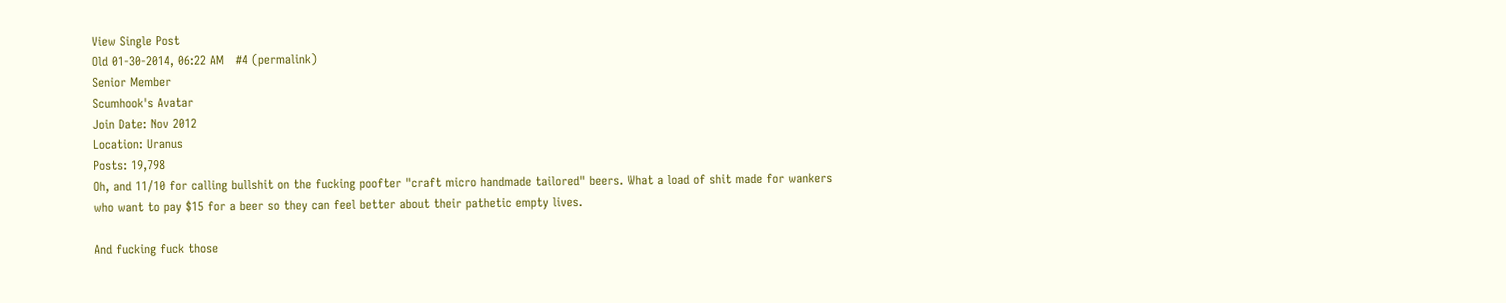View Single Post
Old 01-30-2014, 06:22 AM   #4 (permalink)
Senior Member
Scumhook's Avatar
Join Date: Nov 2012
Location: Uranus
Posts: 19,798
Oh, and 11/10 for calling bullshit on the fucking poofter "craft micro handmade tailored" beers. What a load of shit made for wankers who want to pay $15 for a beer so they can feel better about their pathetic empty lives.

And fucking fuck those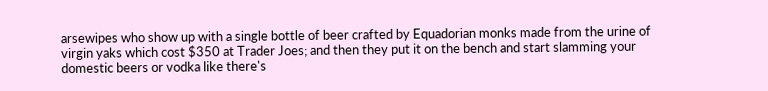arsewipes who show up with a single bottle of beer crafted by Equadorian monks made from the urine of virgin yaks which cost $350 at Trader Joes; and then they put it on the bench and start slamming your domestic beers or vodka like there's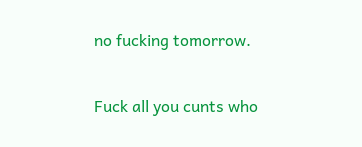no fucking tomorrow.

Fuck all you cunts who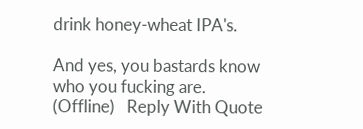drink honey-wheat IPA's.

And yes, you bastards know who you fucking are.
(Offline)   Reply With Quote